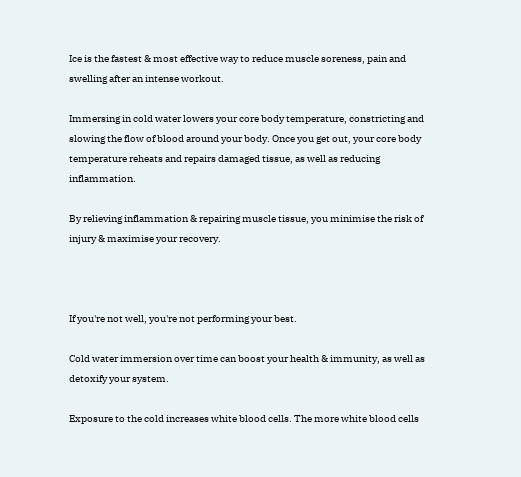Ice is the fastest & most effective way to reduce muscle soreness, pain and swelling after an intense workout.

Immersing in cold water lowers your core body temperature, constricting and slowing the flow of blood around your body. Once you get out, your core body temperature reheats and repairs damaged tissue, as well as reducing inflammation.

By relieving inflammation & repairing muscle tissue, you minimise the risk of injury & maximise your recovery.



If you're not well, you're not performing your best.

Cold water immersion over time can boost your health & immunity, as well as detoxify your system.

Exposure to the cold increases white blood cells. The more white blood cells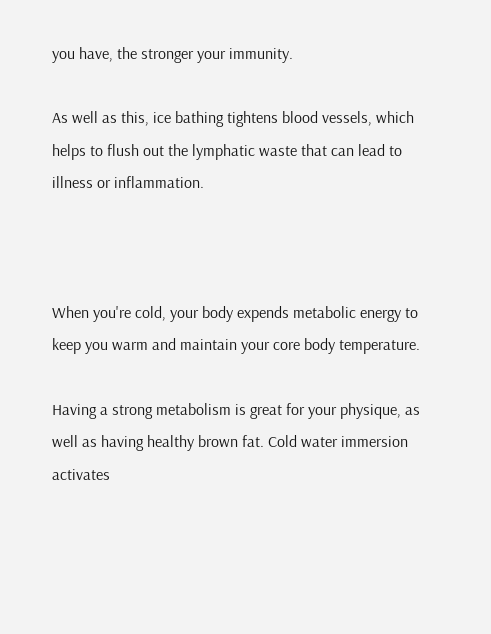you have, the stronger your immunity.

As well as this, ice bathing tightens blood vessels, which helps to flush out the lymphatic waste that can lead to illness or inflammation.



When you're cold, your body expends metabolic energy to keep you warm and maintain your core body temperature.

Having a strong metabolism is great for your physique, as well as having healthy brown fat. Cold water immersion activates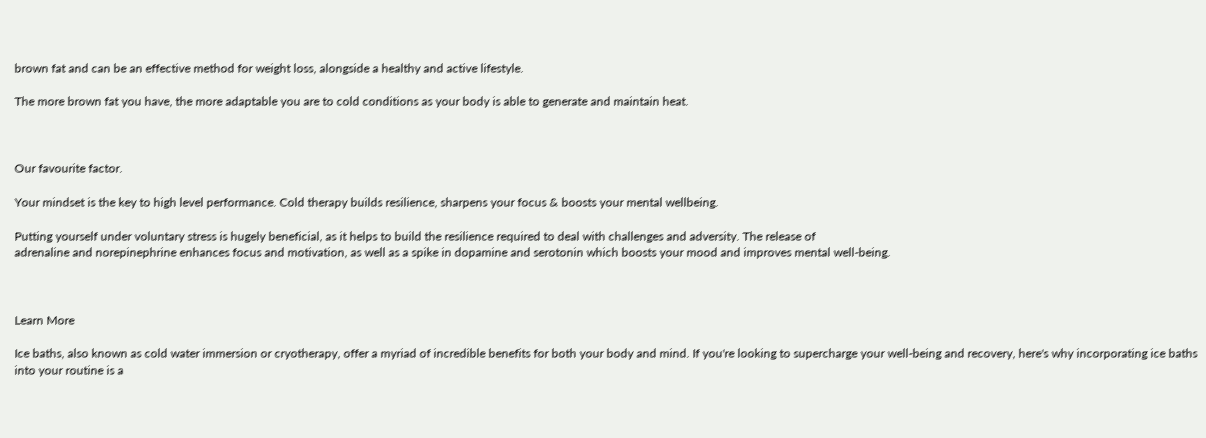brown fat and can be an effective method for weight loss, alongside a healthy and active lifestyle.

The more brown fat you have, the more adaptable you are to cold conditions as your body is able to generate and maintain heat.



Our favourite factor.

Your mindset is the key to high level performance. Cold therapy builds resilience, sharpens your focus & boosts your mental wellbeing.

Putting yourself under voluntary stress is hugely beneficial, as it helps to build the resilience required to deal with challenges and adversity. The release of
adrenaline and norepinephrine enhances focus and motivation, as well as a spike in dopamine and serotonin which boosts your mood and improves mental well-being.



Learn More

Ice baths, also known as cold water immersion or cryotherapy, offer a myriad of incredible benefits for both your body and mind. If you're looking to supercharge your well-being and recovery, here's why incorporating ice baths into your routine is a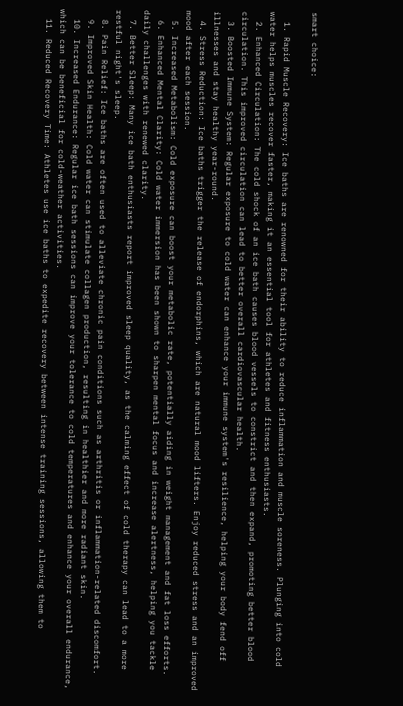smart choice:

  1. Rapid Muscle Recovery: Ice baths are renowned for their ability to reduce inflammation and muscle soreness. Plunging into cold water helps muscles recover faster, making it an essential tool for athletes and fitness enthusiasts.
  2. Enhanced Circulation: The cold shock of an ice bath causes blood vessels to constrict and then expand, promoting better blood circulation. This improved circulation can lead to better overall cardiovascular health.
  3. Boosted Immune System: Regular exposure to cold water can enhance your immune system's resilience, helping your body fend off illnesses and stay healthy year-round.
  4. Stress Reduction: Ice baths trigger the release of endorphins, which are natural mood lifters. Enjoy reduced stress and an improved mood after each session.
  5. Increased Metabolism: Cold exposure can boost your metabolic rate, potentially aiding in weight management and fat loss efforts.
  6. Enhanced Mental Clarity: Cold water immersion has been shown to sharpen mental focus and increase alertness, helping you tackle daily challenges with renewed clarity.
  7. Better Sleep: Many ice bath enthusiasts report improved sleep quality, as the calming effect of cold therapy can lead to a more restful night's sleep.
  8. Pain Relief: Ice baths are often used to alleviate chronic pain conditions such as arthritis or inflammation-related discomfort.
  9. Improved Skin Health: Cold water can stimulate collagen production, resulting in healthier and more radiant skin.
  10. Increased Endurance: Regular ice bath sessions can improve your tolerance to cold temperatures and enhance your overall endurance, which can be beneficial for cold-weather activities.
  11. Reduced Recovery Time: Athletes use ice baths to expedite recovery between intense training sessions, allowing them to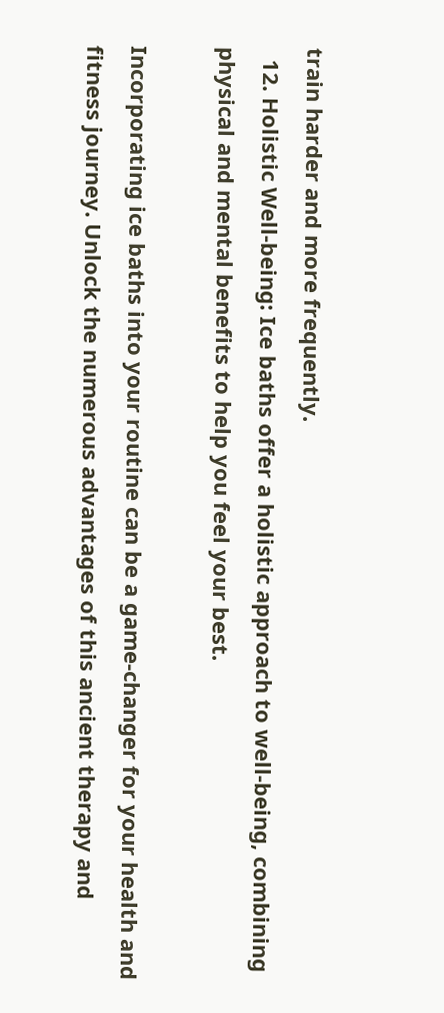train harder and more frequently.
  12. Holistic Well-being: Ice baths offer a holistic approach to well-being, combining physical and mental benefits to help you feel your best.

Incorporating ice baths into your routine can be a game-changer for your health and fitness journey. Unlock the numerous advantages of this ancient therapy and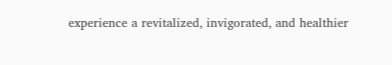experience a revitalized, invigorated, and healthier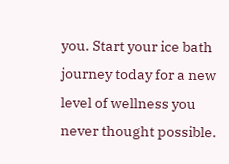you. Start your ice bath journey today for a new level of wellness you never thought possible.